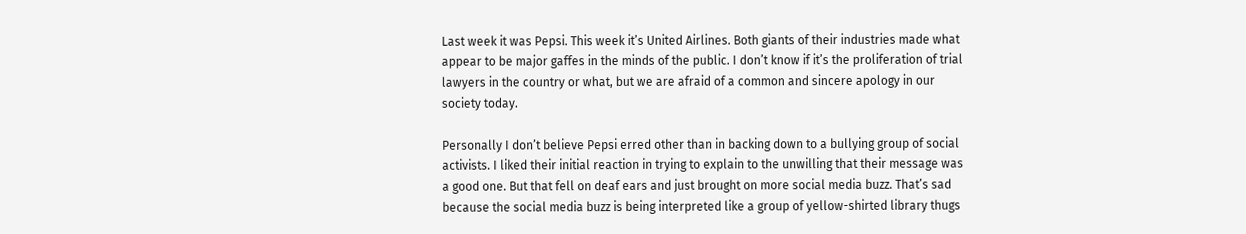Last week it was Pepsi. This week it’s United Airlines. Both giants of their industries made what appear to be major gaffes in the minds of the public. I don’t know if it’s the proliferation of trial lawyers in the country or what, but we are afraid of a common and sincere apology in our society today.

Personally I don’t believe Pepsi erred other than in backing down to a bullying group of social activists. I liked their initial reaction in trying to explain to the unwilling that their message was a good one. But that fell on deaf ears and just brought on more social media buzz. That’s sad because the social media buzz is being interpreted like a group of yellow-shirted library thugs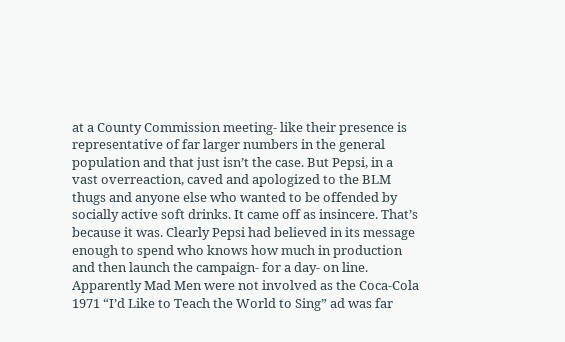at a County Commission meeting- like their presence is representative of far larger numbers in the general population and that just isn’t the case. But Pepsi, in a vast overreaction, caved and apologized to the BLM thugs and anyone else who wanted to be offended by socially active soft drinks. It came off as insincere. That’s because it was. Clearly Pepsi had believed in its message enough to spend who knows how much in production and then launch the campaign- for a day- on line. Apparently Mad Men were not involved as the Coca-Cola 1971 “I’d Like to Teach the World to Sing” ad was far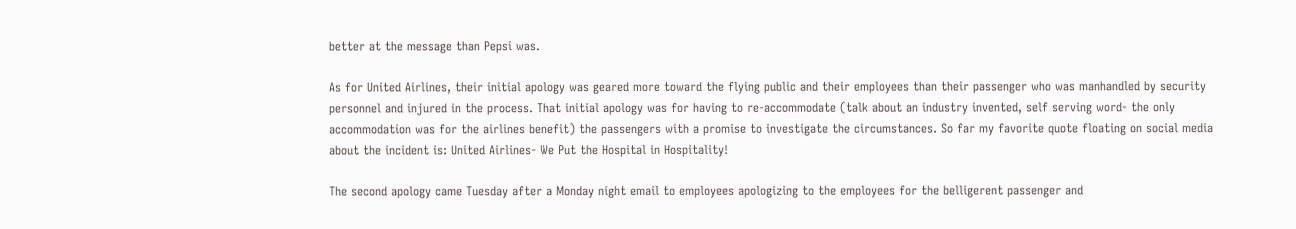better at the message than Pepsi was.

As for United Airlines, their initial apology was geared more toward the flying public and their employees than their passenger who was manhandled by security personnel and injured in the process. That initial apology was for having to re-accommodate (talk about an industry invented, self serving word- the only accommodation was for the airlines benefit) the passengers with a promise to investigate the circumstances. So far my favorite quote floating on social media about the incident is: United Airlines- We Put the Hospital in Hospitality!

The second apology came Tuesday after a Monday night email to employees apologizing to the employees for the belligerent passenger and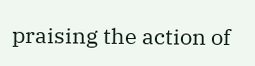praising the action of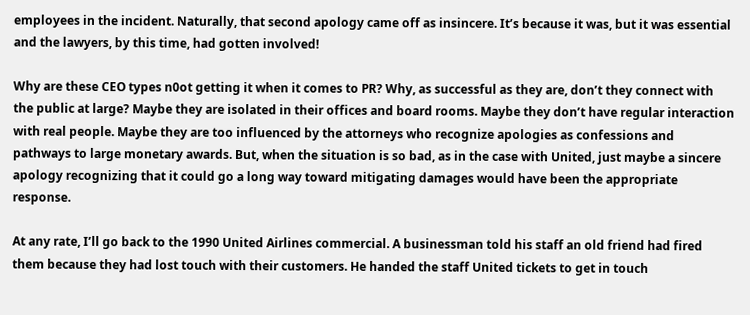employees in the incident. Naturally, that second apology came off as insincere. It’s because it was, but it was essential and the lawyers, by this time, had gotten involved!

Why are these CEO types n0ot getting it when it comes to PR? Why, as successful as they are, don’t they connect with the public at large? Maybe they are isolated in their offices and board rooms. Maybe they don’t have regular interaction with real people. Maybe they are too influenced by the attorneys who recognize apologies as confessions and pathways to large monetary awards. But, when the situation is so bad, as in the case with United, just maybe a sincere apology recognizing that it could go a long way toward mitigating damages would have been the appropriate response.

At any rate, I’ll go back to the 1990 United Airlines commercial. A businessman told his staff an old friend had fired them because they had lost touch with their customers. He handed the staff United tickets to get in touch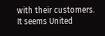with their customers. It seems United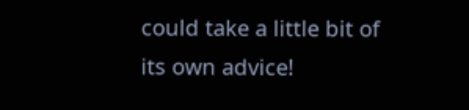could take a little bit of its own advice!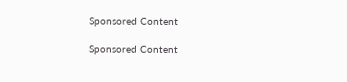Sponsored Content

Sponsored Content